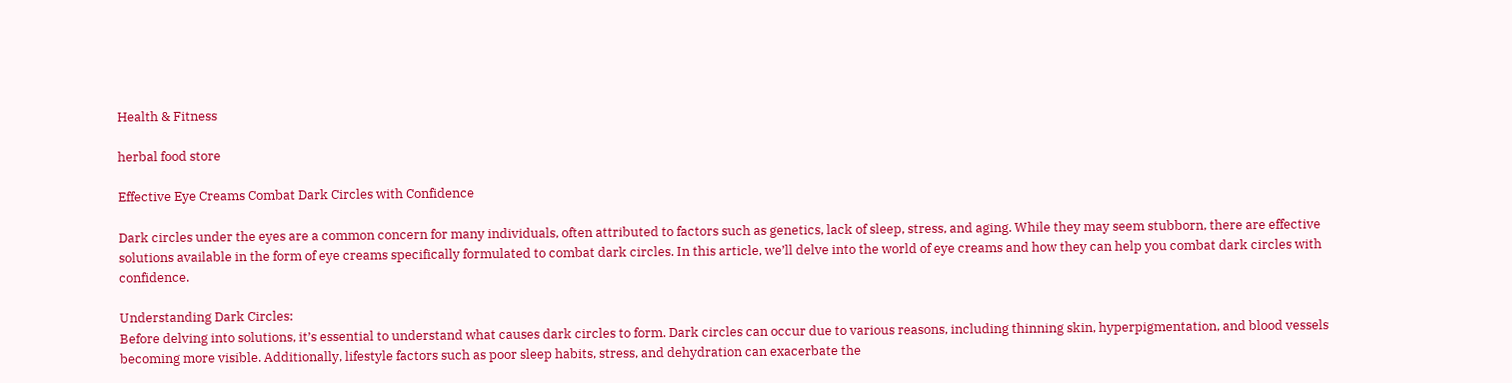Health & Fitness

herbal food store

Effective Eye Creams Combat Dark Circles with Confidence

Dark circles under the eyes are a common concern for many individuals, often attributed to factors such as genetics, lack of sleep, stress, and aging. While they may seem stubborn, there are effective solutions available in the form of eye creams specifically formulated to combat dark circles. In this article, we’ll delve into the world of eye creams and how they can help you combat dark circles with confidence.

Understanding Dark Circles:
Before delving into solutions, it’s essential to understand what causes dark circles to form. Dark circles can occur due to various reasons, including thinning skin, hyperpigmentation, and blood vessels becoming more visible. Additionally, lifestyle factors such as poor sleep habits, stress, and dehydration can exacerbate the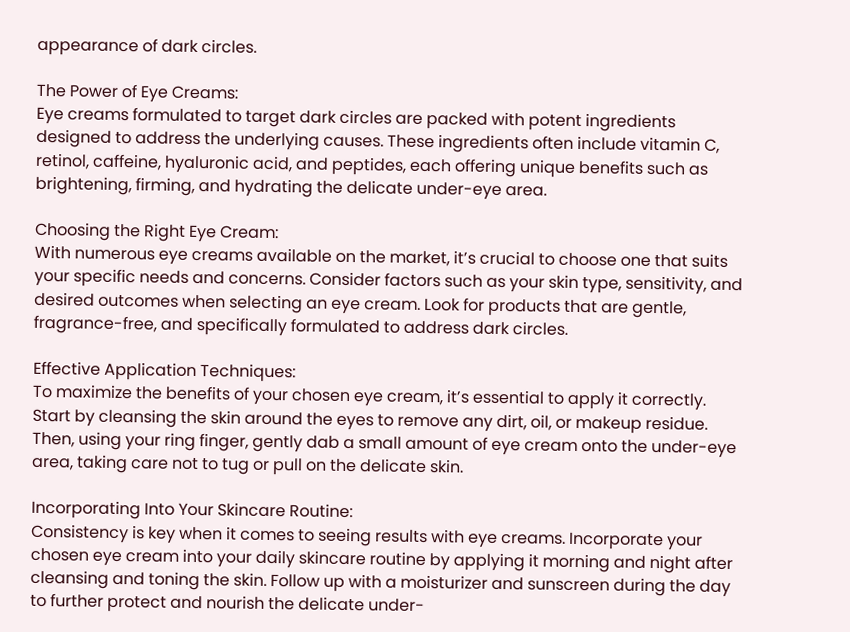appearance of dark circles.

The Power of Eye Creams:
Eye creams formulated to target dark circles are packed with potent ingredients designed to address the underlying causes. These ingredients often include vitamin C, retinol, caffeine, hyaluronic acid, and peptides, each offering unique benefits such as brightening, firming, and hydrating the delicate under-eye area.

Choosing the Right Eye Cream:
With numerous eye creams available on the market, it’s crucial to choose one that suits your specific needs and concerns. Consider factors such as your skin type, sensitivity, and desired outcomes when selecting an eye cream. Look for products that are gentle, fragrance-free, and specifically formulated to address dark circles.

Effective Application Techniques:
To maximize the benefits of your chosen eye cream, it’s essential to apply it correctly. Start by cleansing the skin around the eyes to remove any dirt, oil, or makeup residue. Then, using your ring finger, gently dab a small amount of eye cream onto the under-eye area, taking care not to tug or pull on the delicate skin.

Incorporating Into Your Skincare Routine:
Consistency is key when it comes to seeing results with eye creams. Incorporate your chosen eye cream into your daily skincare routine by applying it morning and night after cleansing and toning the skin. Follow up with a moisturizer and sunscreen during the day to further protect and nourish the delicate under-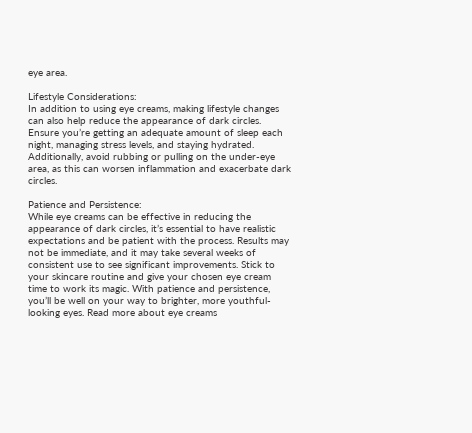eye area.

Lifestyle Considerations:
In addition to using eye creams, making lifestyle changes can also help reduce the appearance of dark circles. Ensure you’re getting an adequate amount of sleep each night, managing stress levels, and staying hydrated. Additionally, avoid rubbing or pulling on the under-eye area, as this can worsen inflammation and exacerbate dark circles.

Patience and Persistence:
While eye creams can be effective in reducing the appearance of dark circles, it’s essential to have realistic expectations and be patient with the process. Results may not be immediate, and it may take several weeks of consistent use to see significant improvements. Stick to your skincare routine and give your chosen eye cream time to work its magic. With patience and persistence, you’ll be well on your way to brighter, more youthful-looking eyes. Read more about eye creams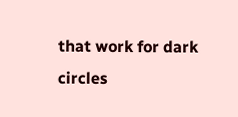that work for dark circles